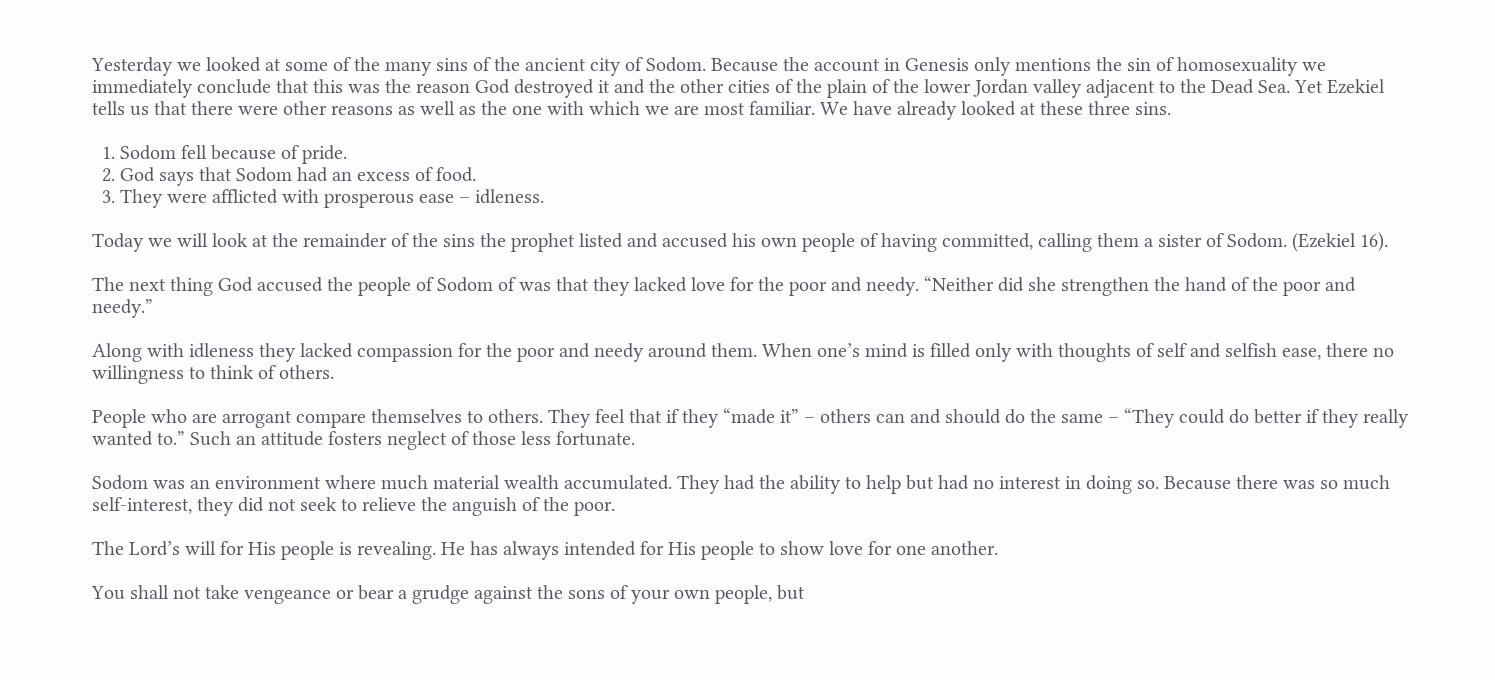Yesterday we looked at some of the many sins of the ancient city of Sodom. Because the account in Genesis only mentions the sin of homosexuality we immediately conclude that this was the reason God destroyed it and the other cities of the plain of the lower Jordan valley adjacent to the Dead Sea. Yet Ezekiel tells us that there were other reasons as well as the one with which we are most familiar. We have already looked at these three sins.

  1. Sodom fell because of pride.
  2. God says that Sodom had an excess of food.
  3. They were afflicted with prosperous ease – idleness.

Today we will look at the remainder of the sins the prophet listed and accused his own people of having committed, calling them a sister of Sodom. (Ezekiel 16).

The next thing God accused the people of Sodom of was that they lacked love for the poor and needy. “Neither did she strengthen the hand of the poor and needy.”

Along with idleness they lacked compassion for the poor and needy around them. When one’s mind is filled only with thoughts of self and selfish ease, there no willingness to think of others.

People who are arrogant compare themselves to others. They feel that if they “made it” – others can and should do the same – “They could do better if they really wanted to.” Such an attitude fosters neglect of those less fortunate.

Sodom was an environment where much material wealth accumulated. They had the ability to help but had no interest in doing so. Because there was so much self-interest, they did not seek to relieve the anguish of the poor.

The Lord’s will for His people is revealing. He has always intended for His people to show love for one another.

You shall not take vengeance or bear a grudge against the sons of your own people, but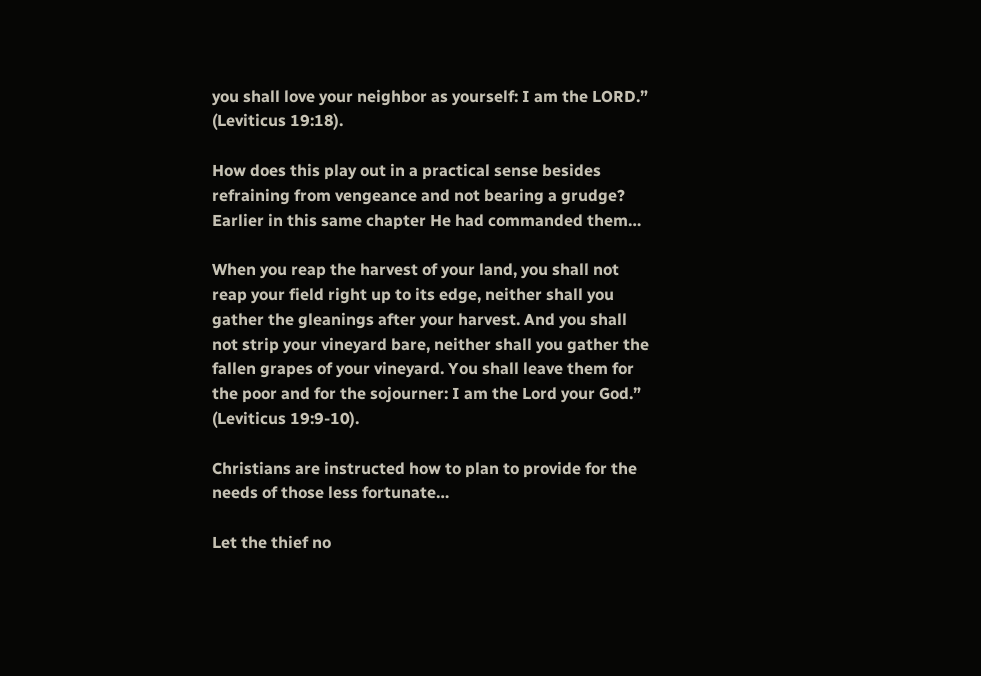you shall love your neighbor as yourself: I am the LORD.” (Leviticus 19:18).

How does this play out in a practical sense besides refraining from vengeance and not bearing a grudge? Earlier in this same chapter He had commanded them…

When you reap the harvest of your land, you shall not reap your field right up to its edge, neither shall you gather the gleanings after your harvest. And you shall not strip your vineyard bare, neither shall you gather the fallen grapes of your vineyard. You shall leave them for the poor and for the sojourner: I am the Lord your God.” (Leviticus 19:9-10).

Christians are instructed how to plan to provide for the needs of those less fortunate…

Let the thief no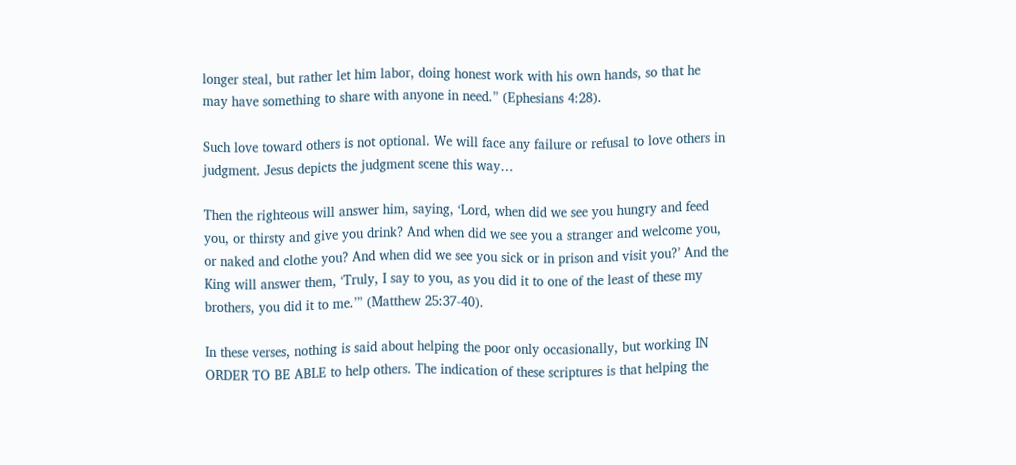longer steal, but rather let him labor, doing honest work with his own hands, so that he may have something to share with anyone in need.” (Ephesians 4:28).

Such love toward others is not optional. We will face any failure or refusal to love others in judgment. Jesus depicts the judgment scene this way…

Then the righteous will answer him, saying, ‘Lord, when did we see you hungry and feed you, or thirsty and give you drink? And when did we see you a stranger and welcome you, or naked and clothe you? And when did we see you sick or in prison and visit you?’ And the King will answer them, ‘Truly, I say to you, as you did it to one of the least of these my brothers, you did it to me.’” (Matthew 25:37-40).

In these verses, nothing is said about helping the poor only occasionally, but working IN ORDER TO BE ABLE to help others. The indication of these scriptures is that helping the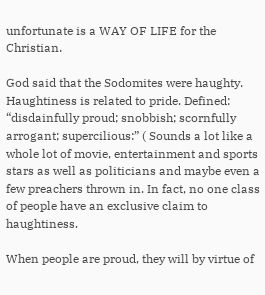unfortunate is a WAY OF LIFE for the Christian.

God said that the Sodomites were haughty. Haughtiness is related to pride. Defined: “disdainfully proud; snobbish; scornfully arrogant; supercilious:” ( Sounds a lot like a whole lot of movie, entertainment and sports stars as well as politicians and maybe even a few preachers thrown in. In fact, no one class of people have an exclusive claim to haughtiness.

When people are proud, they will by virtue of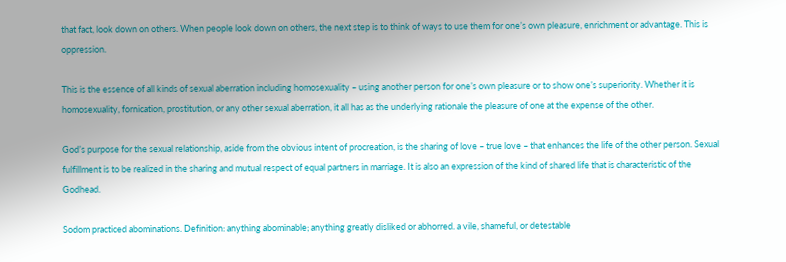that fact, look down on others. When people look down on others, the next step is to think of ways to use them for one’s own pleasure, enrichment or advantage. This is oppression.

This is the essence of all kinds of sexual aberration including homosexuality – using another person for one’s own pleasure or to show one’s superiority. Whether it is homosexuality, fornication, prostitution, or any other sexual aberration, it all has as the underlying rationale the pleasure of one at the expense of the other.

God’s purpose for the sexual relationship, aside from the obvious intent of procreation, is the sharing of love – true love – that enhances the life of the other person. Sexual fulfillment is to be realized in the sharing and mutual respect of equal partners in marriage. It is also an expression of the kind of shared life that is characteristic of the Godhead.

Sodom practiced abominations. Definition: anything abominable; anything greatly disliked or abhorred. a vile, shameful, or detestable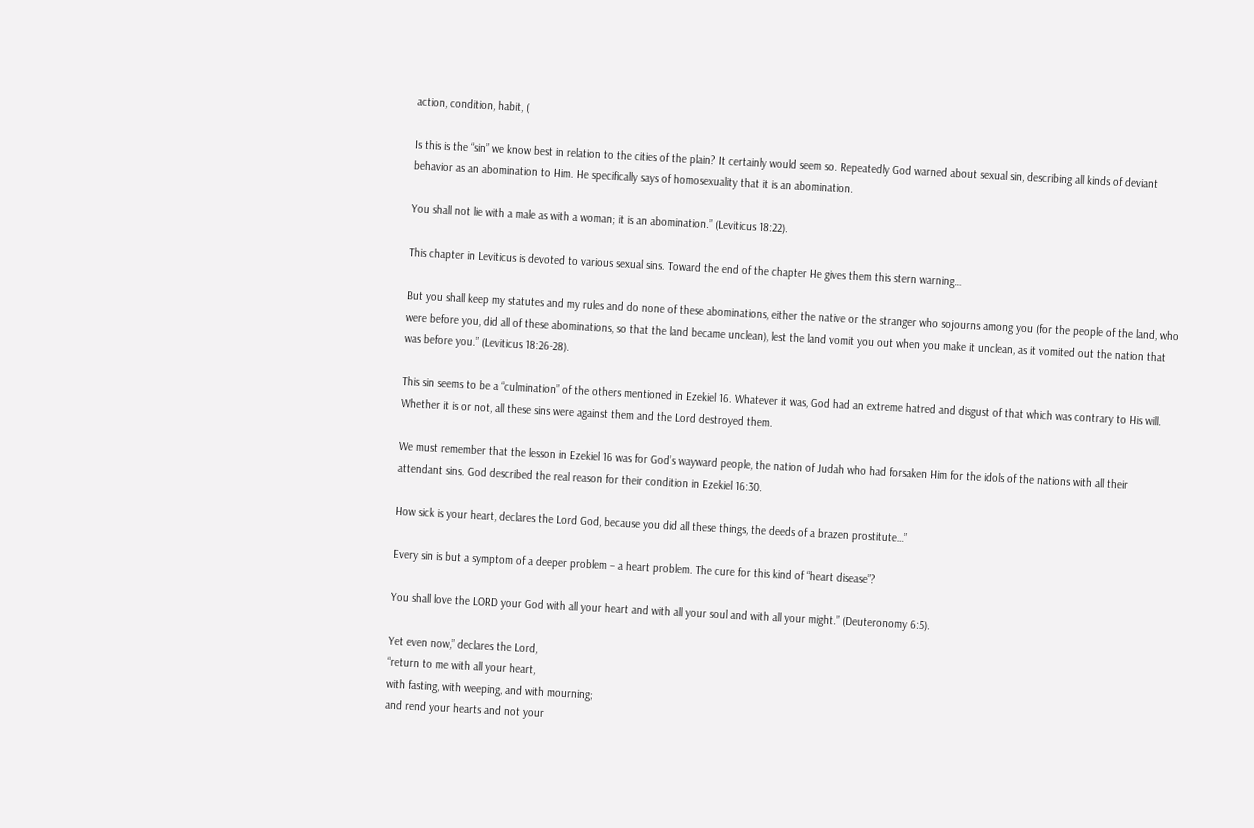action, condition, habit, (

Is this is the “sin” we know best in relation to the cities of the plain? It certainly would seem so. Repeatedly God warned about sexual sin, describing all kinds of deviant behavior as an abomination to Him. He specifically says of homosexuality that it is an abomination.

You shall not lie with a male as with a woman; it is an abomination.” (Leviticus 18:22).

This chapter in Leviticus is devoted to various sexual sins. Toward the end of the chapter He gives them this stern warning…

But you shall keep my statutes and my rules and do none of these abominations, either the native or the stranger who sojourns among you (for the people of the land, who were before you, did all of these abominations, so that the land became unclean), lest the land vomit you out when you make it unclean, as it vomited out the nation that was before you.” (Leviticus 18:26-28).

This sin seems to be a “culmination” of the others mentioned in Ezekiel 16. Whatever it was, God had an extreme hatred and disgust of that which was contrary to His will. Whether it is or not, all these sins were against them and the Lord destroyed them.

We must remember that the lesson in Ezekiel 16 was for God’s wayward people, the nation of Judah who had forsaken Him for the idols of the nations with all their attendant sins. God described the real reason for their condition in Ezekiel 16:30.

How sick is your heart, declares the Lord God, because you did all these things, the deeds of a brazen prostitute…”

Every sin is but a symptom of a deeper problem – a heart problem. The cure for this kind of “heart disease”?

You shall love the LORD your God with all your heart and with all your soul and with all your might.” (Deuteronomy 6:5).

Yet even now,” declares the Lord,
“return to me with all your heart,
with fasting, with weeping, and with mourning;
and rend your hearts and not your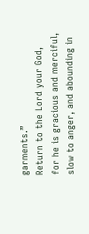garments.”
Return to the Lord your God,
for he is gracious and merciful,
slow to anger, and abounding in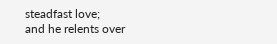steadfast love;
and he relents over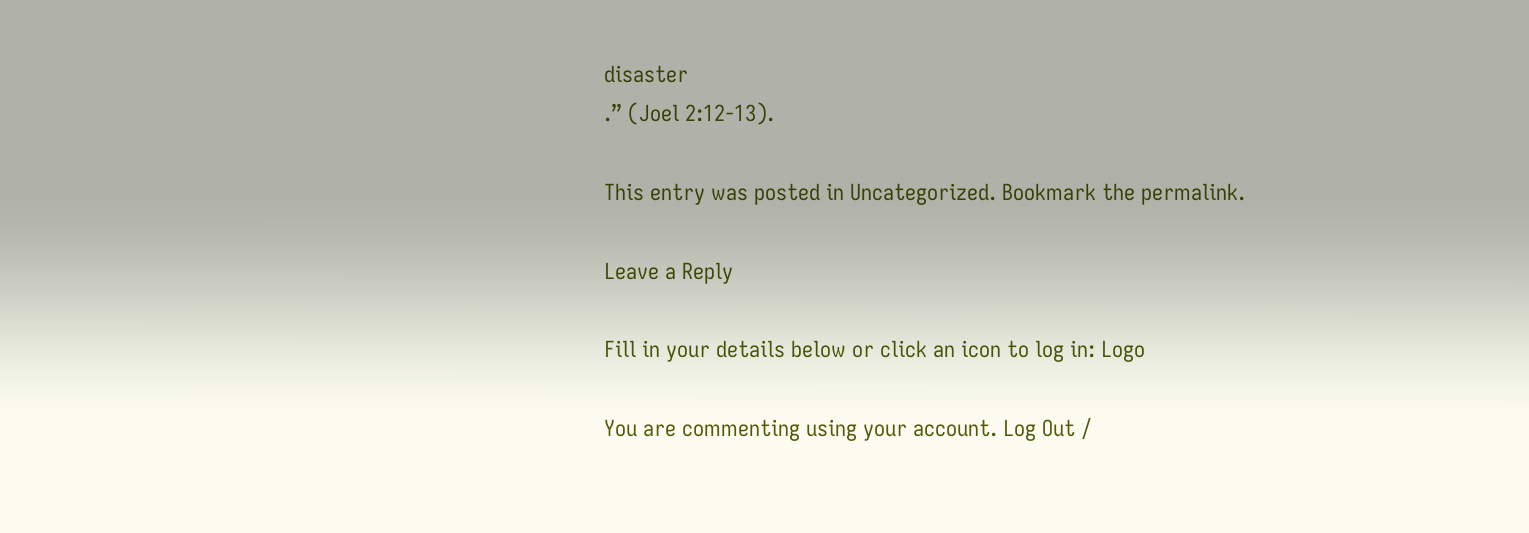disaster
.” (Joel 2:12-13).

This entry was posted in Uncategorized. Bookmark the permalink.

Leave a Reply

Fill in your details below or click an icon to log in: Logo

You are commenting using your account. Log Out /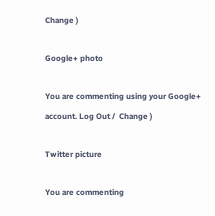Change )

Google+ photo

You are commenting using your Google+ account. Log Out /  Change )

Twitter picture

You are commenting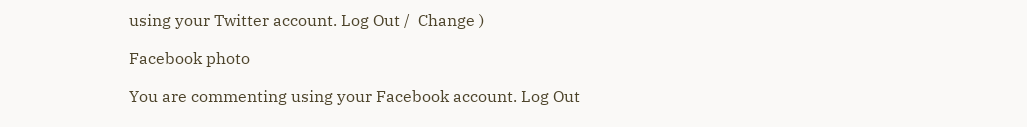using your Twitter account. Log Out /  Change )

Facebook photo

You are commenting using your Facebook account. Log Out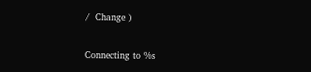/  Change )


Connecting to %s